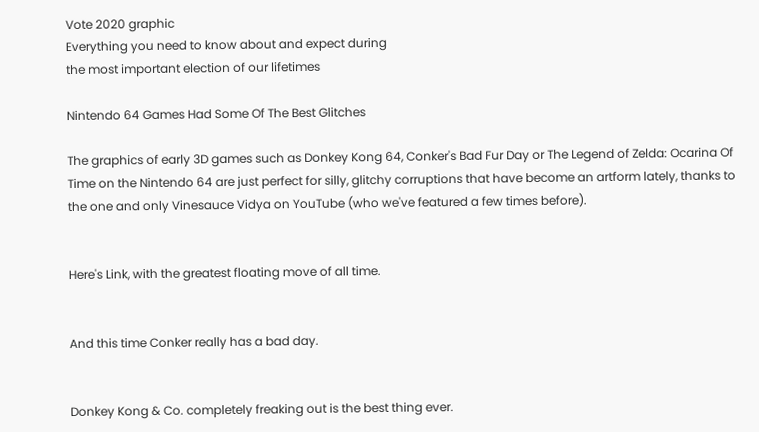Vote 2020 graphic
Everything you need to know about and expect during
the most important election of our lifetimes

Nintendo 64 Games Had Some Of The Best Glitches

The graphics of early 3D games such as Donkey Kong 64, Conker's Bad Fur Day or The Legend of Zelda: Ocarina Of Time on the Nintendo 64 are just perfect for silly, glitchy corruptions that have become an artform lately, thanks to the one and only Vinesauce Vidya on YouTube (who we've featured a few times before).


Here's Link, with the greatest floating move of all time.


And this time Conker really has a bad day.


Donkey Kong & Co. completely freaking out is the best thing ever.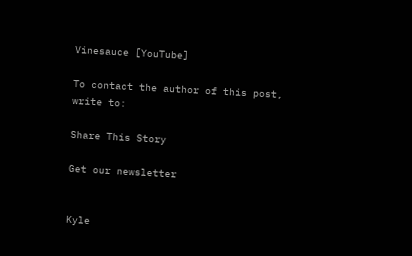Vinesauce [YouTube]

To contact the author of this post, write to:

Share This Story

Get our newsletter


Kyle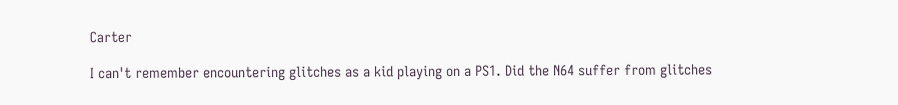Carter

I can't remember encountering glitches as a kid playing on a PS1. Did the N64 suffer from glitches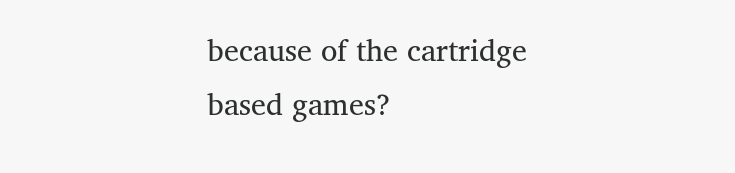because of the cartridge based games?